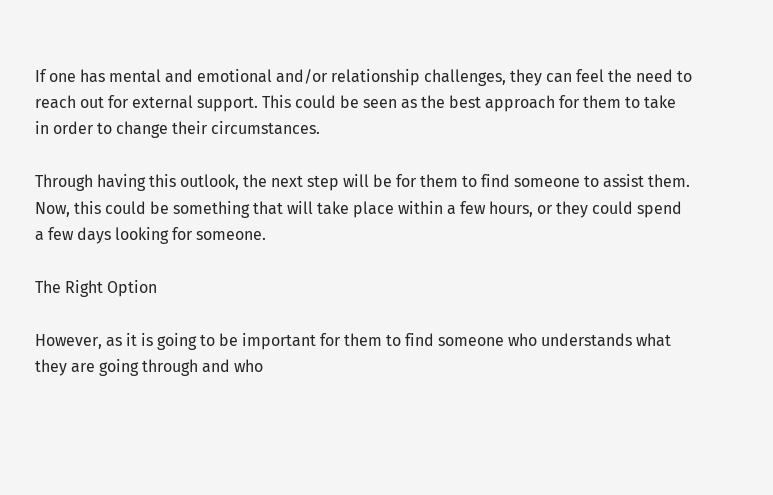If one has mental and emotional and/or relationship challenges, they can feel the need to reach out for external support. This could be seen as the best approach for them to take in order to change their circumstances.

Through having this outlook, the next step will be for them to find someone to assist them. Now, this could be something that will take place within a few hours, or they could spend a few days looking for someone.

The Right Option

However, as it is going to be important for them to find someone who understands what they are going through and who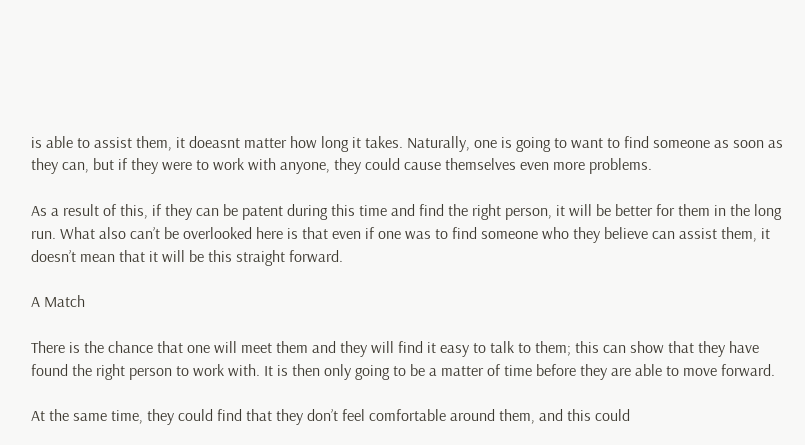is able to assist them, it doeasnt matter how long it takes. Naturally, one is going to want to find someone as soon as they can, but if they were to work with anyone, they could cause themselves even more problems.

As a result of this, if they can be patent during this time and find the right person, it will be better for them in the long run. What also can’t be overlooked here is that even if one was to find someone who they believe can assist them, it doesn’t mean that it will be this straight forward.

A Match

There is the chance that one will meet them and they will find it easy to talk to them; this can show that they have found the right person to work with. It is then only going to be a matter of time before they are able to move forward.

At the same time, they could find that they don’t feel comfortable around them, and this could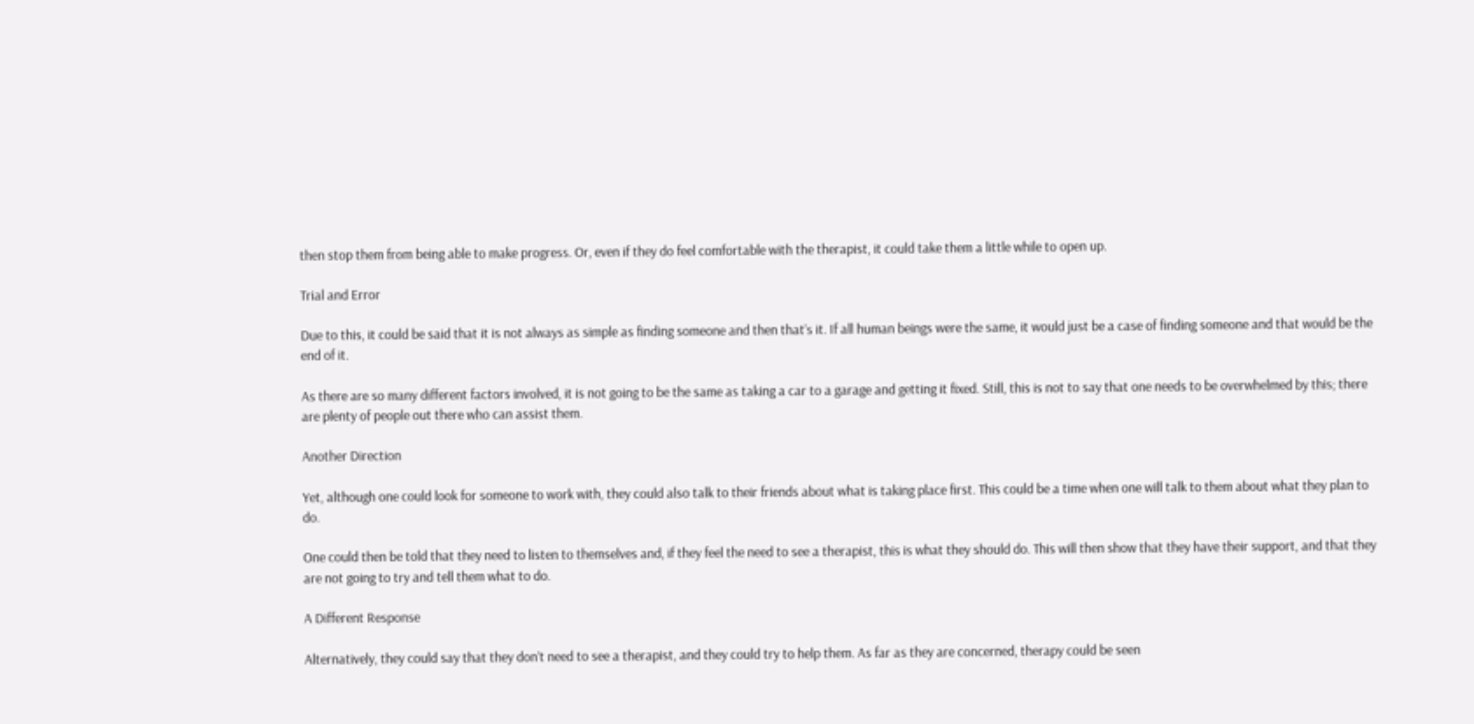then stop them from being able to make progress. Or, even if they do feel comfortable with the therapist, it could take them a little while to open up.

Trial and Error

Due to this, it could be said that it is not always as simple as finding someone and then that’s it. If all human beings were the same, it would just be a case of finding someone and that would be the end of it.

As there are so many different factors involved, it is not going to be the same as taking a car to a garage and getting it fixed. Still, this is not to say that one needs to be overwhelmed by this; there are plenty of people out there who can assist them.

Another Direction

Yet, although one could look for someone to work with, they could also talk to their friends about what is taking place first. This could be a time when one will talk to them about what they plan to do.

One could then be told that they need to listen to themselves and, if they feel the need to see a therapist, this is what they should do. This will then show that they have their support, and that they are not going to try and tell them what to do.

A Different Response

Alternatively, they could say that they don’t need to see a therapist, and they could try to help them. As far as they are concerned, therapy could be seen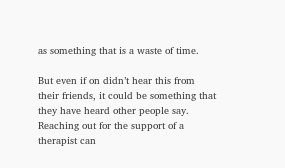as something that is a waste of time.

But even if on didn’t hear this from their friends, it could be something that they have heard other people say. Reaching out for the support of a therapist can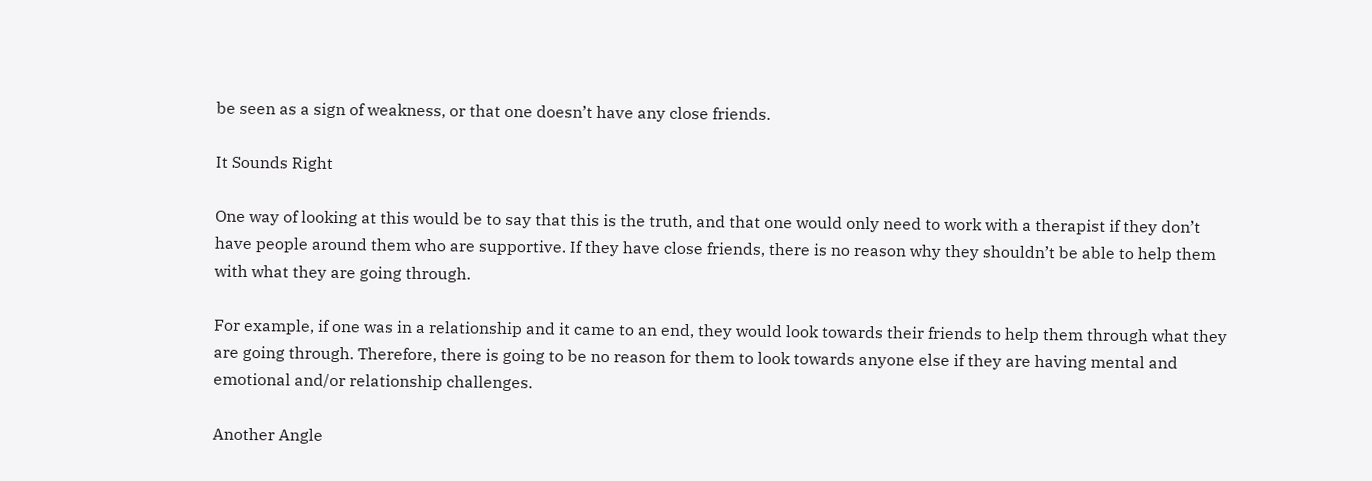be seen as a sign of weakness, or that one doesn’t have any close friends.

It Sounds Right

One way of looking at this would be to say that this is the truth, and that one would only need to work with a therapist if they don’t have people around them who are supportive. If they have close friends, there is no reason why they shouldn’t be able to help them with what they are going through.

For example, if one was in a relationship and it came to an end, they would look towards their friends to help them through what they are going through. Therefore, there is going to be no reason for them to look towards anyone else if they are having mental and emotional and/or relationship challenges.

Another Angle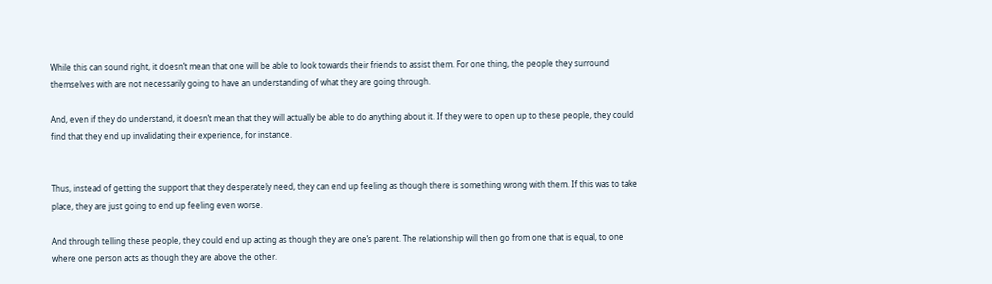While this can sound right, it doesn’t mean that one will be able to look towards their friends to assist them. For one thing, the people they surround themselves with are not necessarily going to have an understanding of what they are going through.

And, even if they do understand, it doesn’t mean that they will actually be able to do anything about it. If they were to open up to these people, they could find that they end up invalidating their experience, for instance.


Thus, instead of getting the support that they desperately need, they can end up feeling as though there is something wrong with them. If this was to take place, they are just going to end up feeling even worse.

And through telling these people, they could end up acting as though they are one’s parent. The relationship will then go from one that is equal, to one where one person acts as though they are above the other.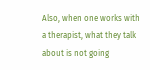Also, when one works with a therapist, what they talk about is not going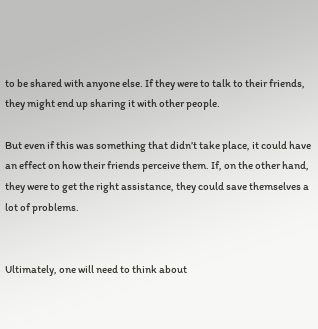to be shared with anyone else. If they were to talk to their friends, they might end up sharing it with other people.

But even if this was something that didn’t take place, it could have an effect on how their friends perceive them. If, on the other hand, they were to get the right assistance, they could save themselves a lot of problems.


Ultimately, one will need to think about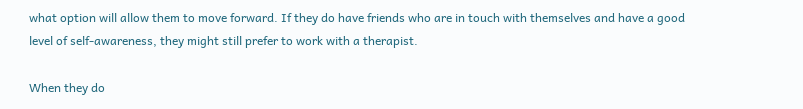what option will allow them to move forward. If they do have friends who are in touch with themselves and have a good level of self-awareness, they might still prefer to work with a therapist.

When they do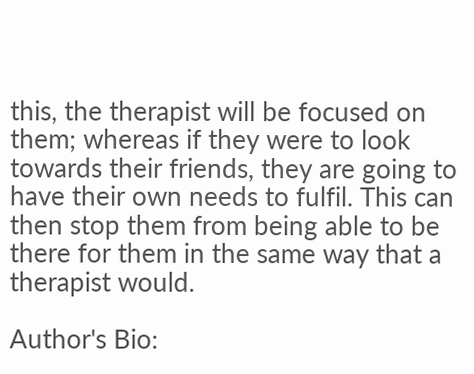this, the therapist will be focused on them; whereas if they were to look towards their friends, they are going to have their own needs to fulfil. This can then stop them from being able to be there for them in the same way that a therapist would.

Author's Bio: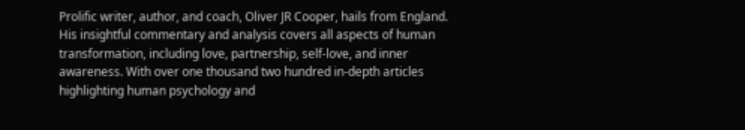Prolific writer, author, and coach, Oliver JR Cooper, hails from England. His insightful commentary and analysis covers all aspects of human transformation, including love, partnership, self-love, and inner awareness. With over one thousand two hundred in-depth articles highlighting human psychology and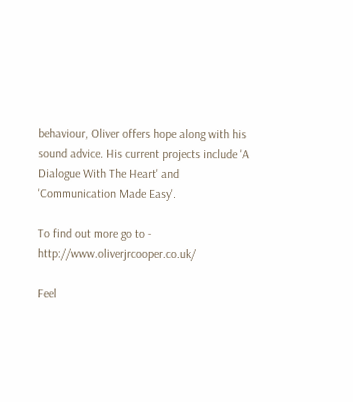behaviour, Oliver offers hope along with his sound advice. His current projects include 'A Dialogue With The Heart' and 'Communication Made Easy'.

To find out more go to - http://www.oliverjrcooper.co.uk/

Feel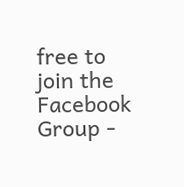free to join the Facebook Group -